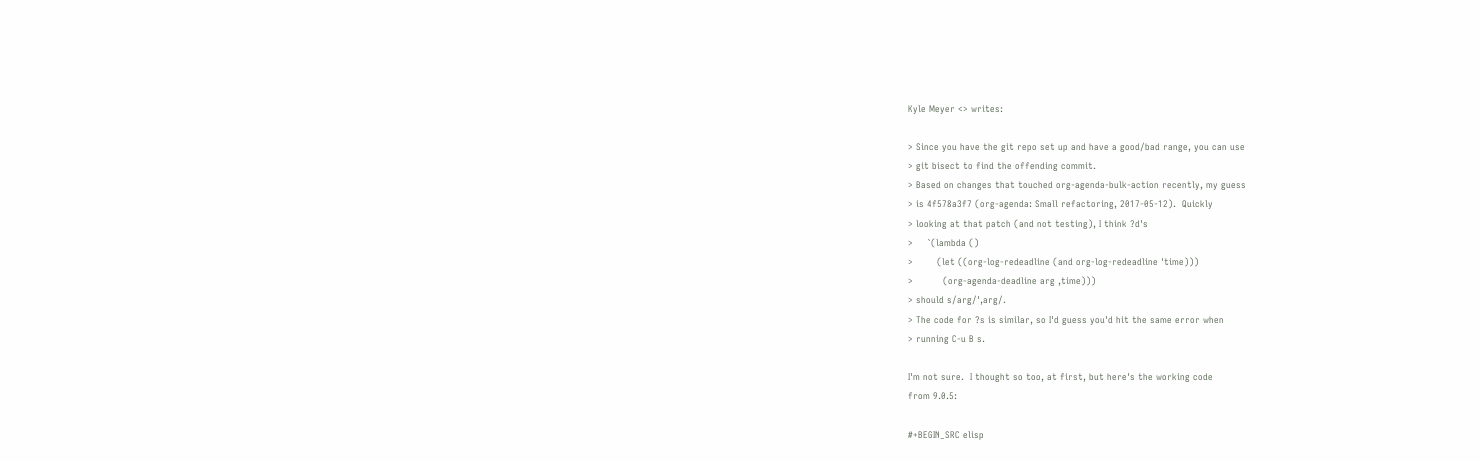Kyle Meyer <> writes:

> Since you have the git repo set up and have a good/bad range, you can use
> git bisect to find the offending commit.
> Based on changes that touched org-agenda-bulk-action recently, my guess
> is 4f578a3f7 (org-agenda: Small refactoring, 2017-05-12).  Quickly
> looking at that patch (and not testing), I think ?d's
>     `(lambda ()
>        (let ((org-log-redeadline (and org-log-redeadline 'time)))
>          (org-agenda-deadline arg ,time)))
> should s/arg/',arg/.
> The code for ?s is similar, so I'd guess you'd hit the same error when
> running C-u B s.

I'm not sure.  I thought so too, at first, but here's the working code
from 9.0.5:

#+BEGIN_SRC elisp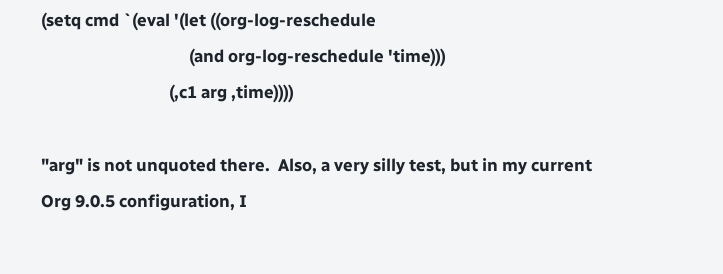(setq cmd `(eval '(let ((org-log-reschedule
                                     (and org-log-reschedule 'time)))
                                (,c1 arg ,time))))

"arg" is not unquoted there.  Also, a very silly test, but in my current
Org 9.0.5 configuration, I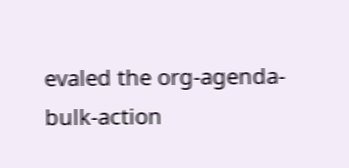evaled the org-agenda-bulk-action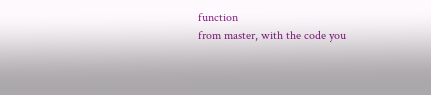function
from master, with the code you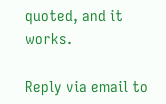quoted, and it works.

Reply via email to